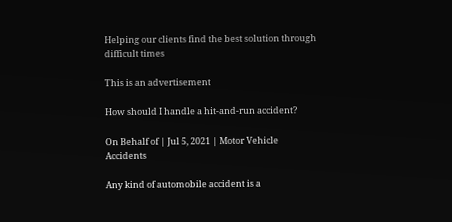Helping our clients find the best solution through difficult times

This is an advertisement

How should I handle a hit-and-run accident?

On Behalf of | Jul 5, 2021 | Motor Vehicle Accidents

Any kind of automobile accident is a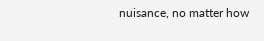nuisance, no matter how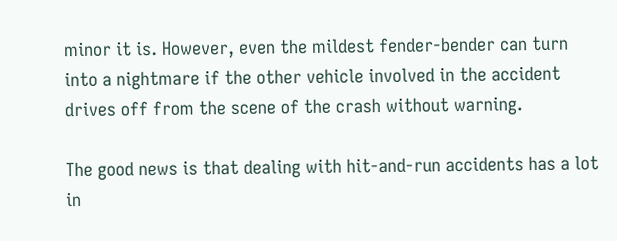minor it is. However, even the mildest fender-bender can turn into a nightmare if the other vehicle involved in the accident drives off from the scene of the crash without warning.

The good news is that dealing with hit-and-run accidents has a lot in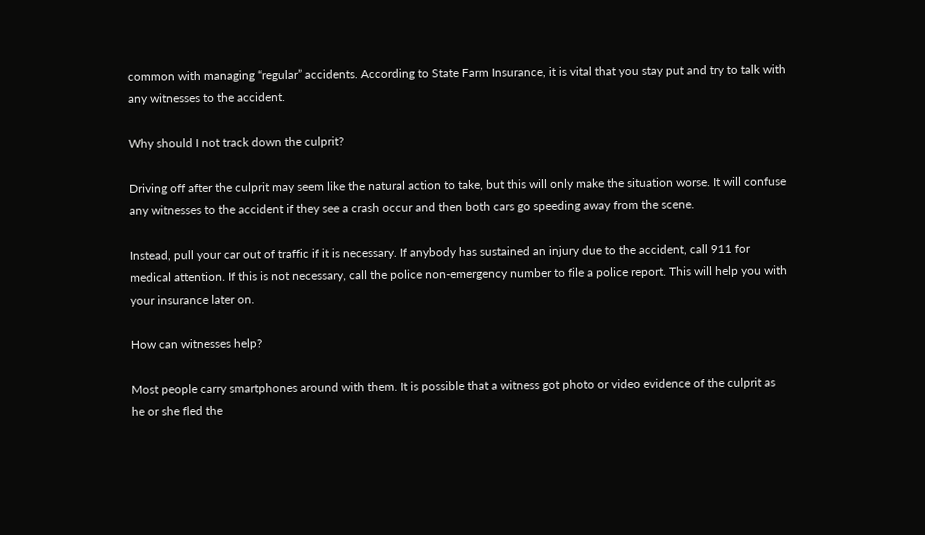common with managing “regular” accidents. According to State Farm Insurance, it is vital that you stay put and try to talk with any witnesses to the accident.

Why should I not track down the culprit?

Driving off after the culprit may seem like the natural action to take, but this will only make the situation worse. It will confuse any witnesses to the accident if they see a crash occur and then both cars go speeding away from the scene.

Instead, pull your car out of traffic if it is necessary. If anybody has sustained an injury due to the accident, call 911 for medical attention. If this is not necessary, call the police non-emergency number to file a police report. This will help you with your insurance later on.

How can witnesses help?

Most people carry smartphones around with them. It is possible that a witness got photo or video evidence of the culprit as he or she fled the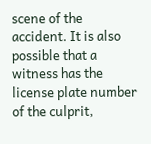scene of the accident. It is also possible that a witness has the license plate number of the culprit,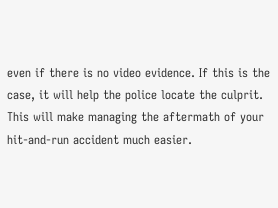even if there is no video evidence. If this is the case, it will help the police locate the culprit. This will make managing the aftermath of your hit-and-run accident much easier.